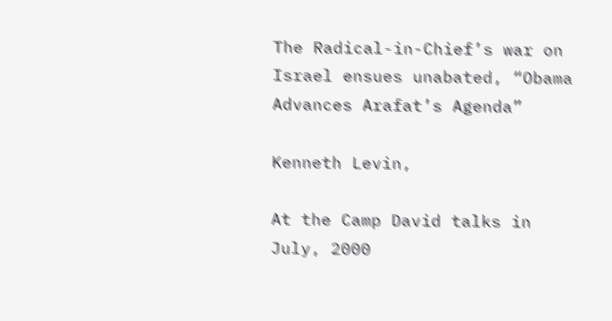The Radical-in-Chief’s war on Israel ensues unabated, “Obama Advances Arafat’s Agenda”

Kenneth Levin,

At the Camp David talks in July, 2000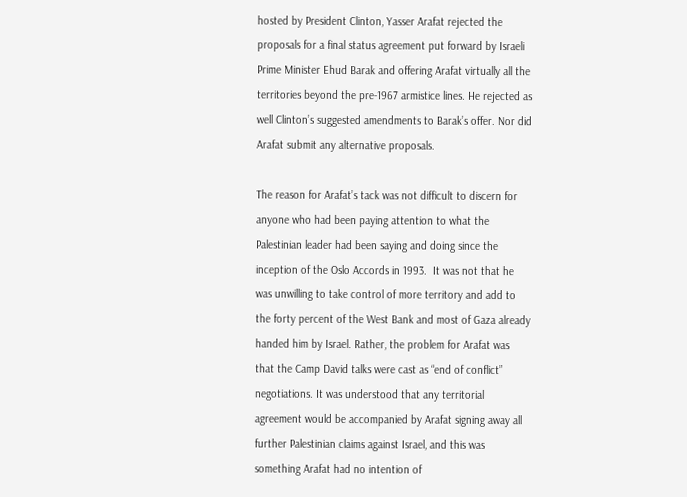hosted by President Clinton, Yasser Arafat rejected the proposals for a final status agreement put forward by Israeli Prime Minister Ehud Barak and offering Arafat virtually all the territories beyond the pre-1967 armistice lines. He rejected as well Clinton’s suggested amendments to Barak’s offer. Nor did Arafat submit any alternative proposals.

The reason for Arafat’s tack was not difficult to discern for anyone who had been paying attention to what the Palestinian leader had been saying and doing since the inception of the Oslo Accords in 1993.  It was not that he was unwilling to take control of more territory and add to the forty percent of the West Bank and most of Gaza already handed him by Israel. Rather, the problem for Arafat was that the Camp David talks were cast as “end of conflict” negotiations. It was understood that any territorial agreement would be accompanied by Arafat signing away all further Palestinian claims against Israel, and this was something Arafat had no intention of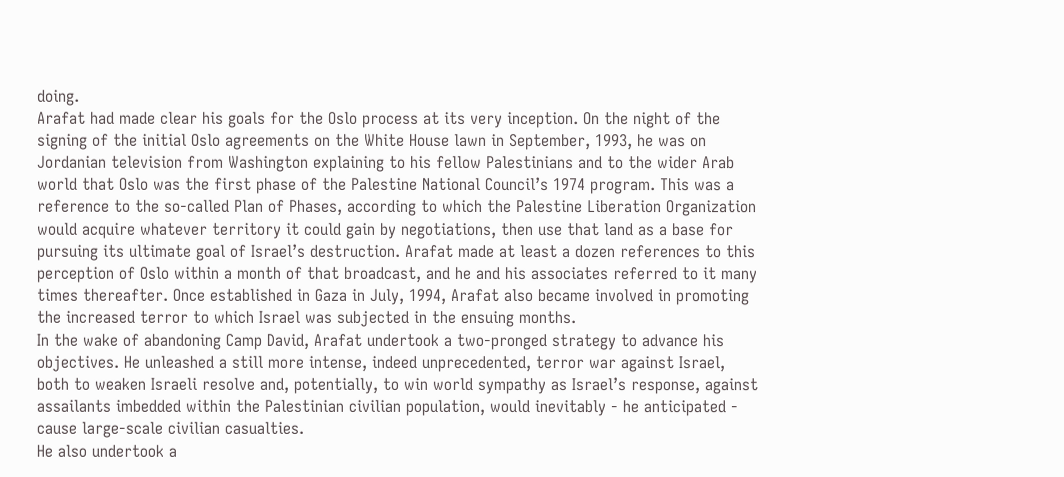doing.
Arafat had made clear his goals for the Oslo process at its very inception. On the night of the signing of the initial Oslo agreements on the White House lawn in September, 1993, he was on Jordanian television from Washington explaining to his fellow Palestinians and to the wider Arab world that Oslo was the first phase of the Palestine National Council’s 1974 program. This was a reference to the so-called Plan of Phases, according to which the Palestine Liberation Organization would acquire whatever territory it could gain by negotiations, then use that land as a base for pursuing its ultimate goal of Israel’s destruction. Arafat made at least a dozen references to this perception of Oslo within a month of that broadcast, and he and his associates referred to it many times thereafter. Once established in Gaza in July, 1994, Arafat also became involved in promoting the increased terror to which Israel was subjected in the ensuing months.
In the wake of abandoning Camp David, Arafat undertook a two-pronged strategy to advance his objectives. He unleashed a still more intense, indeed unprecedented, terror war against Israel, both to weaken Israeli resolve and, potentially, to win world sympathy as Israel’s response, against assailants imbedded within the Palestinian civilian population, would inevitably - he anticipated - cause large-scale civilian casualties.
He also undertook a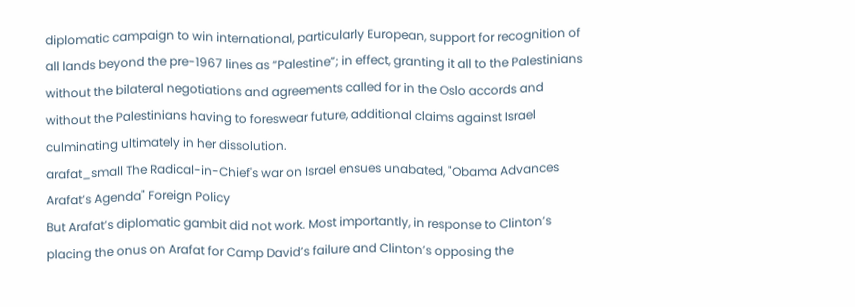diplomatic campaign to win international, particularly European, support for recognition of all lands beyond the pre-1967 lines as “Palestine”; in effect, granting it all to the Palestinians without the bilateral negotiations and agreements called for in the Oslo accords and without the Palestinians having to foreswear future, additional claims against Israel culminating ultimately in her dissolution.
arafat_small The Radical-in-Chief's war on Israel ensues unabated, "Obama Advances Arafat’s Agenda" Foreign Policy
But Arafat’s diplomatic gambit did not work. Most importantly, in response to Clinton’s placing the onus on Arafat for Camp David’s failure and Clinton’s opposing the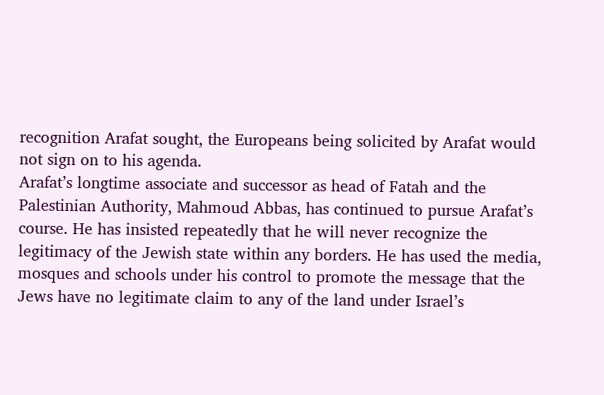recognition Arafat sought, the Europeans being solicited by Arafat would not sign on to his agenda.
Arafat’s longtime associate and successor as head of Fatah and the Palestinian Authority, Mahmoud Abbas, has continued to pursue Arafat’s course. He has insisted repeatedly that he will never recognize the legitimacy of the Jewish state within any borders. He has used the media, mosques and schools under his control to promote the message that the Jews have no legitimate claim to any of the land under Israel’s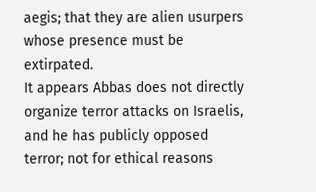aegis; that they are alien usurpers whose presence must be extirpated.
It appears Abbas does not directly organize terror attacks on Israelis, and he has publicly opposed terror; not for ethical reasons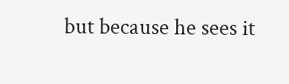but because he sees it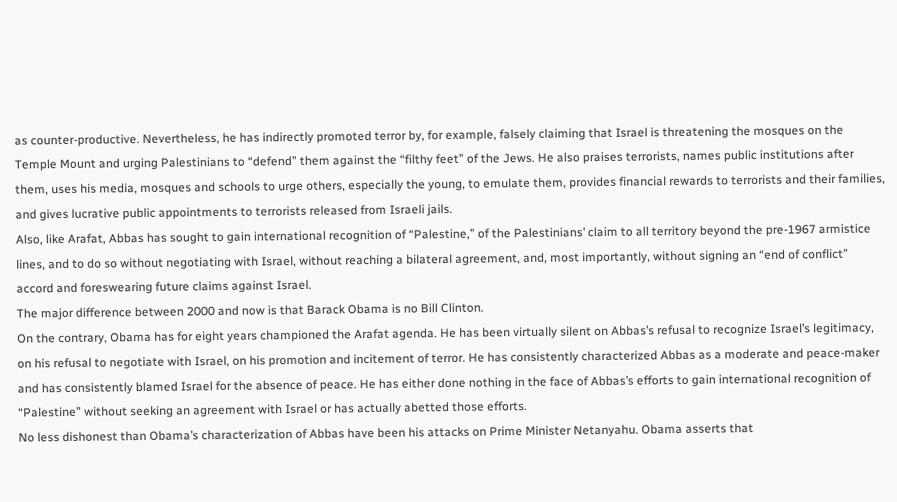as counter-productive. Nevertheless, he has indirectly promoted terror by, for example, falsely claiming that Israel is threatening the mosques on the Temple Mount and urging Palestinians to “defend” them against the “filthy feet” of the Jews. He also praises terrorists, names public institutions after them, uses his media, mosques and schools to urge others, especially the young, to emulate them, provides financial rewards to terrorists and their families, and gives lucrative public appointments to terrorists released from Israeli jails.
Also, like Arafat, Abbas has sought to gain international recognition of “Palestine,” of the Palestinians’ claim to all territory beyond the pre-1967 armistice lines, and to do so without negotiating with Israel, without reaching a bilateral agreement, and, most importantly, without signing an “end of conflict” accord and foreswearing future claims against Israel.
The major difference between 2000 and now is that Barack Obama is no Bill Clinton.
On the contrary, Obama has for eight years championed the Arafat agenda. He has been virtually silent on Abbas’s refusal to recognize Israel’s legitimacy, on his refusal to negotiate with Israel, on his promotion and incitement of terror. He has consistently characterized Abbas as a moderate and peace-maker and has consistently blamed Israel for the absence of peace. He has either done nothing in the face of Abbas’s efforts to gain international recognition of “Palestine” without seeking an agreement with Israel or has actually abetted those efforts.
No less dishonest than Obama’s characterization of Abbas have been his attacks on Prime Minister Netanyahu. Obama asserts that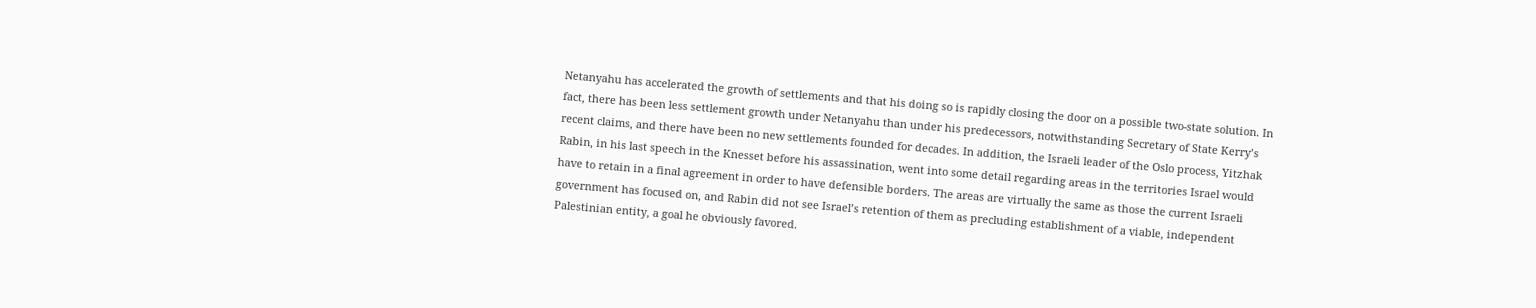Netanyahu has accelerated the growth of settlements and that his doing so is rapidly closing the door on a possible two-state solution. In fact, there has been less settlement growth under Netanyahu than under his predecessors, notwithstanding Secretary of State Kerry’s recent claims, and there have been no new settlements founded for decades. In addition, the Israeli leader of the Oslo process, Yitzhak Rabin, in his last speech in the Knesset before his assassination, went into some detail regarding areas in the territories Israel would have to retain in a final agreement in order to have defensible borders. The areas are virtually the same as those the current Israeli government has focused on, and Rabin did not see Israel’s retention of them as precluding establishment of a viable, independent Palestinian entity, a goal he obviously favored.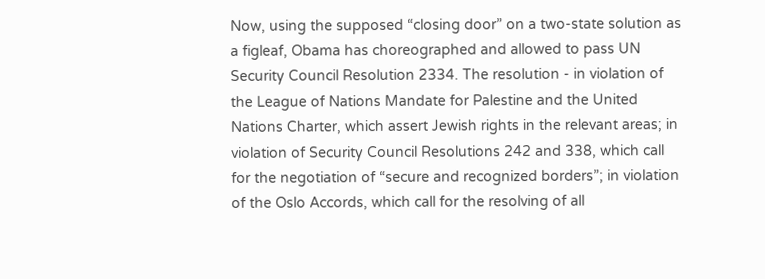Now, using the supposed “closing door” on a two-state solution as a figleaf, Obama has choreographed and allowed to pass UN Security Council Resolution 2334. The resolution - in violation of the League of Nations Mandate for Palestine and the United Nations Charter, which assert Jewish rights in the relevant areas; in violation of Security Council Resolutions 242 and 338, which call for the negotiation of “secure and recognized borders”; in violation of the Oslo Accords, which call for the resolving of all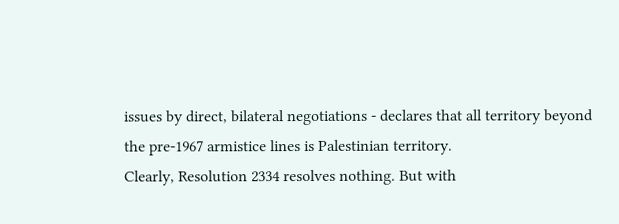issues by direct, bilateral negotiations - declares that all territory beyond the pre-1967 armistice lines is Palestinian territory.
Clearly, Resolution 2334 resolves nothing. But with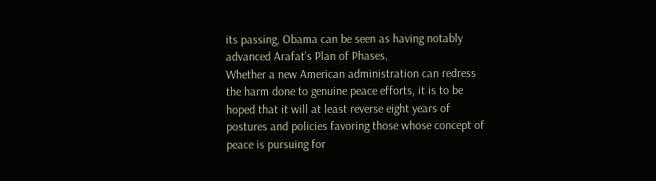its passing, Obama can be seen as having notably advanced Arafat’s Plan of Phases.
Whether a new American administration can redress the harm done to genuine peace efforts, it is to be hoped that it will at least reverse eight years of postures and policies favoring those whose concept of peace is pursuing for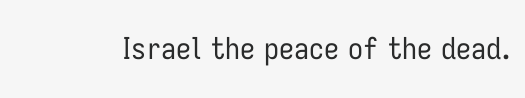Israel the peace of the dead.